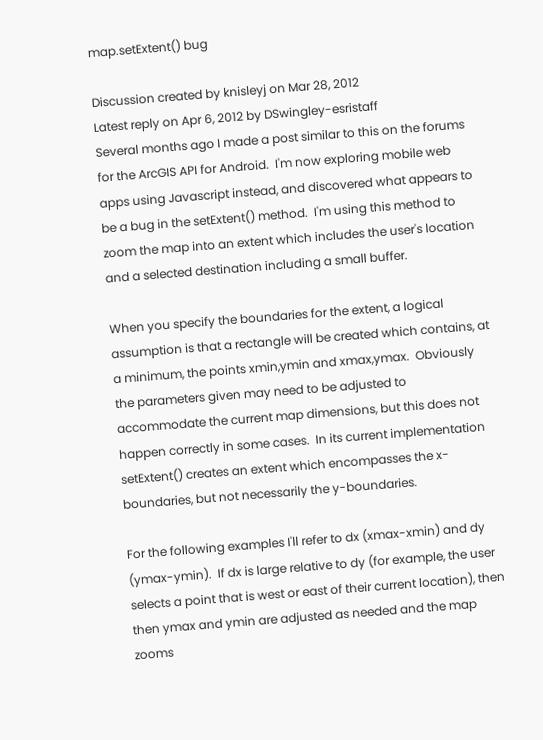map.setExtent() bug

Discussion created by knisleyj on Mar 28, 2012
Latest reply on Apr 6, 2012 by DSwingley-esristaff
Several months ago I made a post similar to this on the forums for the ArcGIS API for Android.  I'm now exploring mobile web apps using Javascript instead, and discovered what appears to be a bug in the setExtent() method.  I'm using this method to zoom the map into an extent which includes the user's location and a selected destination including a small buffer.

When you specify the boundaries for the extent, a logical assumption is that a rectangle will be created which contains, at a minimum, the points xmin,ymin and xmax,ymax.  Obviously the parameters given may need to be adjusted to accommodate the current map dimensions, but this does not happen correctly in some cases.  In its current implementation setExtent() creates an extent which encompasses the x-boundaries, but not necessarily the y-boundaries.

For the following examples I'll refer to dx (xmax-xmin) and dy (ymax-ymin).  If dx is large relative to dy (for example, the user selects a point that is west or east of their current location), then then ymax and ymin are adjusted as needed and the map zooms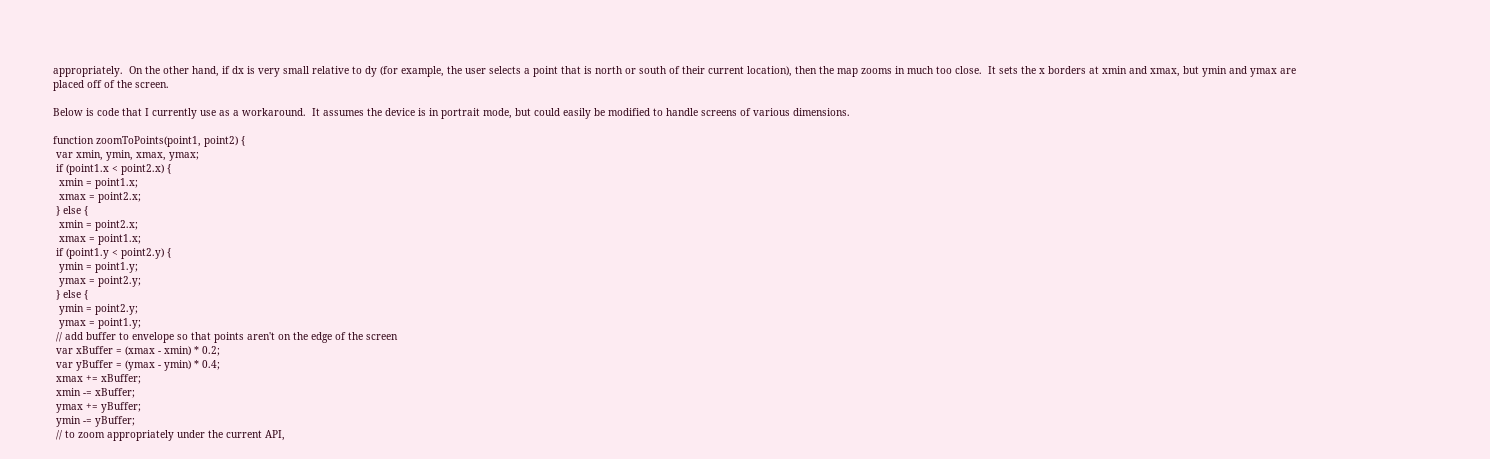appropriately.  On the other hand, if dx is very small relative to dy (for example, the user selects a point that is north or south of their current location), then the map zooms in much too close.  It sets the x borders at xmin and xmax, but ymin and ymax are placed off of the screen.

Below is code that I currently use as a workaround.  It assumes the device is in portrait mode, but could easily be modified to handle screens of various dimensions.

function zoomToPoints(point1, point2) {
 var xmin, ymin, xmax, ymax;
 if (point1.x < point2.x) {
  xmin = point1.x;
  xmax = point2.x;
 } else {
  xmin = point2.x;
  xmax = point1.x;
 if (point1.y < point2.y) {
  ymin = point1.y;
  ymax = point2.y;
 } else {
  ymin = point2.y;
  ymax = point1.y;
 // add buffer to envelope so that points aren't on the edge of the screen
 var xBuffer = (xmax - xmin) * 0.2;
 var yBuffer = (ymax - ymin) * 0.4;
 xmax += xBuffer;
 xmin -= xBuffer;
 ymax += yBuffer;
 ymin -= yBuffer;
 // to zoom appropriately under the current API,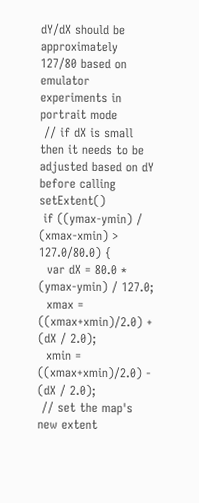dY/dX should be approximately 127/80 based on emulator experiments in portrait mode
 // if dX is small then it needs to be adjusted based on dY before calling setExtent()
 if ((ymax-ymin) / (xmax-xmin) > 127.0/80.0) {
  var dX = 80.0 * (ymax-ymin) / 127.0;
  xmax = ((xmax+xmin)/2.0) + (dX / 2.0);
  xmin = ((xmax+xmin)/2.0) - (dX / 2.0);
 // set the map's new extent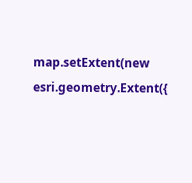map.setExtent(new esri.geometry.Extent({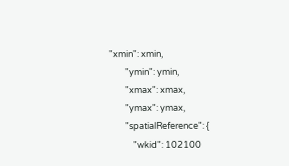"xmin": xmin,
        "ymin": ymin,
        "xmax": xmax,
        "ymax": ymax,
        "spatialReference": {
            "wkid": 102100